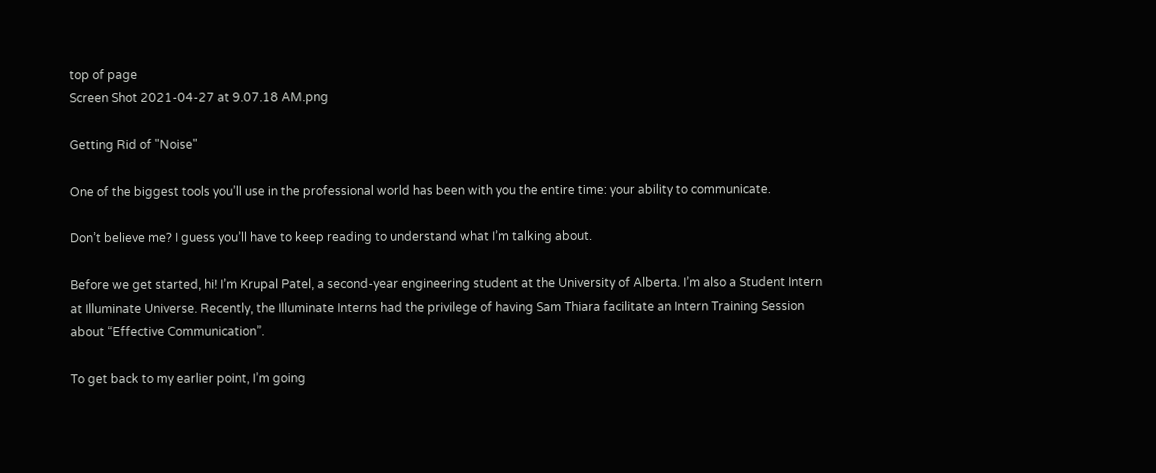top of page
Screen Shot 2021-04-27 at 9.07.18 AM.png

Getting Rid of "Noise"

One of the biggest tools you’ll use in the professional world has been with you the entire time: your ability to communicate.

Don’t believe me? I guess you’ll have to keep reading to understand what I’m talking about.

Before we get started, hi! I’m Krupal Patel, a second-year engineering student at the University of Alberta. I’m also a Student Intern at Illuminate Universe. Recently, the Illuminate Interns had the privilege of having Sam Thiara facilitate an Intern Training Session about “Effective Communication”.

To get back to my earlier point, I’m going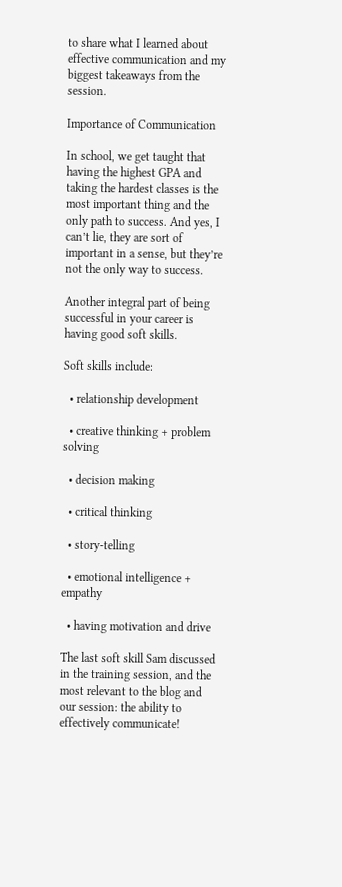to share what I learned about effective communication and my biggest takeaways from the session.

Importance of Communication

In school, we get taught that having the highest GPA and taking the hardest classes is the most important thing and the only path to success. And yes, I can’t lie, they are sort of important in a sense, but they’re not the only way to success.

Another integral part of being successful in your career is having good soft skills.

Soft skills include:

  • relationship development

  • creative thinking + problem solving

  • decision making

  • critical thinking

  • story-telling

  • emotional intelligence + empathy

  • having motivation and drive

The last soft skill Sam discussed in the training session, and the most relevant to the blog and our session: the ability to effectively communicate!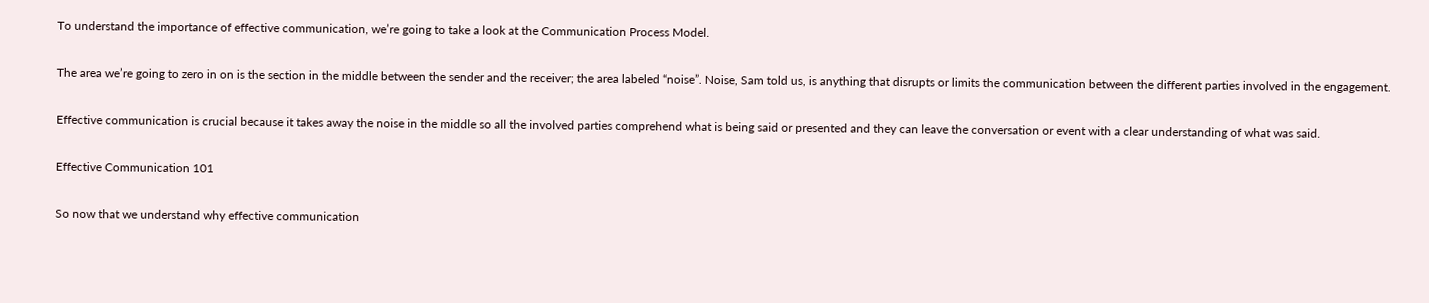To understand the importance of effective communication, we’re going to take a look at the Communication Process Model.

The area we’re going to zero in on is the section in the middle between the sender and the receiver; the area labeled “noise”. Noise, Sam told us, is anything that disrupts or limits the communication between the different parties involved in the engagement.

Effective communication is crucial because it takes away the noise in the middle so all the involved parties comprehend what is being said or presented and they can leave the conversation or event with a clear understanding of what was said.

Effective Communication 101

So now that we understand why effective communication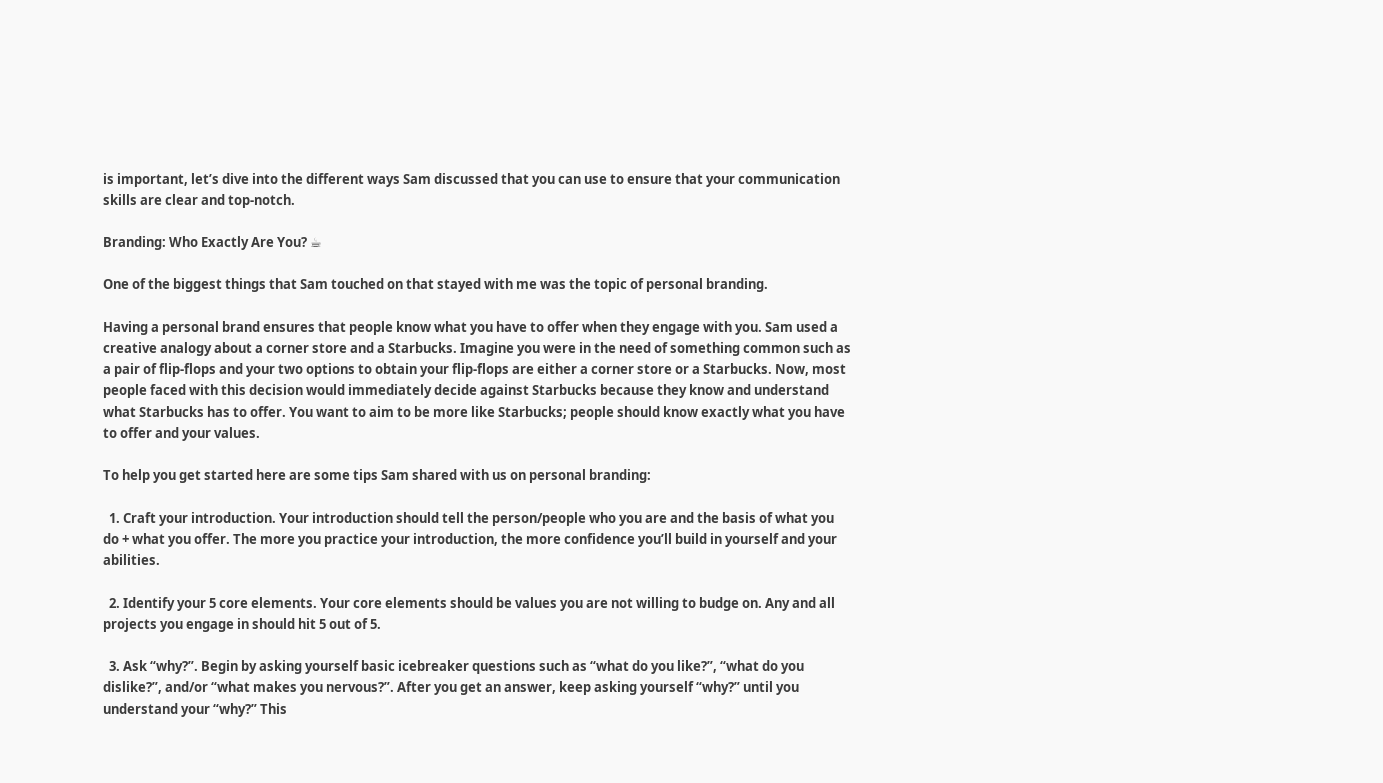is important, let’s dive into the different ways Sam discussed that you can use to ensure that your communication skills are clear and top-notch.

Branding: Who Exactly Are You? ☕

One of the biggest things that Sam touched on that stayed with me was the topic of personal branding.

Having a personal brand ensures that people know what you have to offer when they engage with you. Sam used a creative analogy about a corner store and a Starbucks. Imagine you were in the need of something common such as a pair of flip-flops and your two options to obtain your flip-flops are either a corner store or a Starbucks. Now, most people faced with this decision would immediately decide against Starbucks because they know and understand what Starbucks has to offer. You want to aim to be more like Starbucks; people should know exactly what you have to offer and your values.

To help you get started here are some tips Sam shared with us on personal branding:

  1. Craft your introduction. Your introduction should tell the person/people who you are and the basis of what you do + what you offer. The more you practice your introduction, the more confidence you’ll build in yourself and your abilities.

  2. Identify your 5 core elements. Your core elements should be values you are not willing to budge on. Any and all projects you engage in should hit 5 out of 5.

  3. Ask “why?”. Begin by asking yourself basic icebreaker questions such as “what do you like?”, “what do you dislike?”, and/or “what makes you nervous?”. After you get an answer, keep asking yourself “why?” until you understand your “why?” This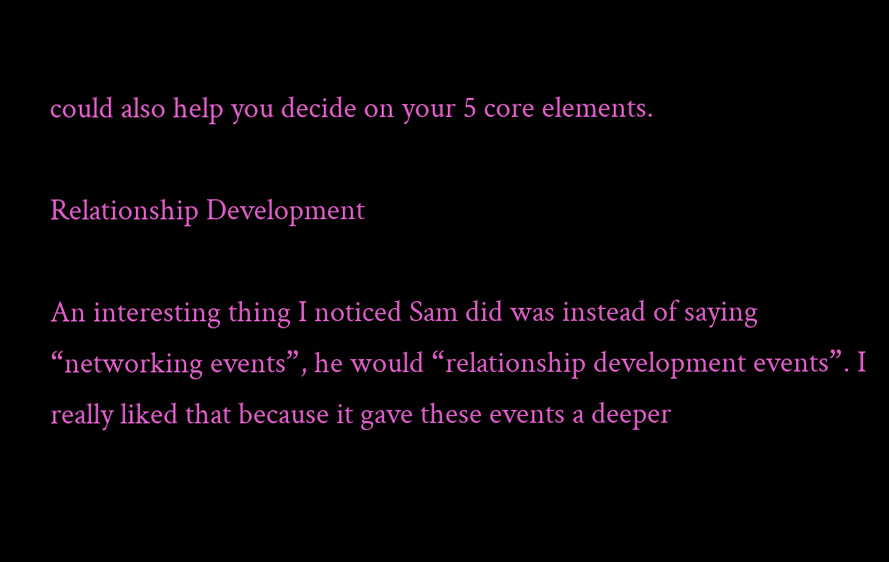could also help you decide on your 5 core elements.

Relationship Development

An interesting thing I noticed Sam did was instead of saying “networking events”, he would “relationship development events”. I really liked that because it gave these events a deeper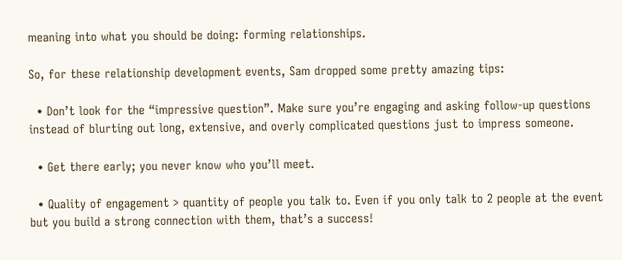meaning into what you should be doing: forming relationships.

So, for these relationship development events, Sam dropped some pretty amazing tips:

  • Don’t look for the “impressive question”. Make sure you’re engaging and asking follow-up questions instead of blurting out long, extensive, and overly complicated questions just to impress someone.

  • Get there early; you never know who you’ll meet.

  • Quality of engagement > quantity of people you talk to. Even if you only talk to 2 people at the event but you build a strong connection with them, that’s a success!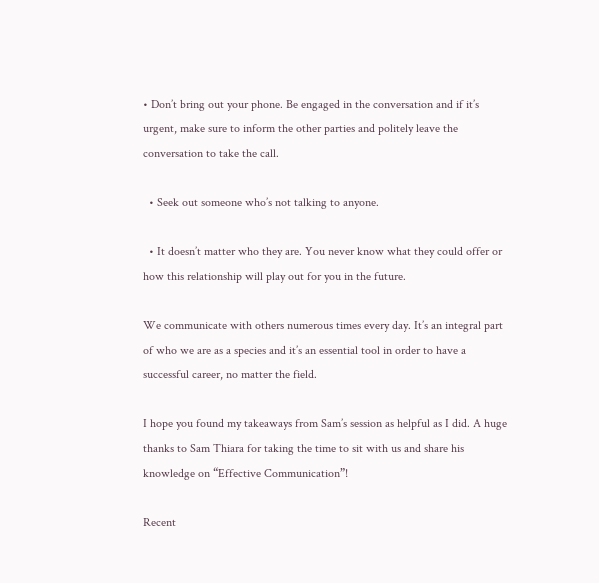• Don’t bring out your phone. Be engaged in the conversation and if it’s urgent, make sure to inform the other parties and politely leave the conversation to take the call.

  • Seek out someone who’s not talking to anyone.

  • It doesn’t matter who they are. You never know what they could offer or how this relationship will play out for you in the future.

We communicate with others numerous times every day. It’s an integral part of who we are as a species and it’s an essential tool in order to have a successful career, no matter the field.

I hope you found my takeaways from Sam’s session as helpful as I did. A huge thanks to Sam Thiara for taking the time to sit with us and share his knowledge on “Effective Communication”!

Recent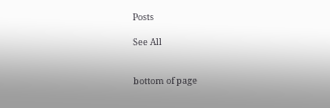Posts

See All


bottom of page